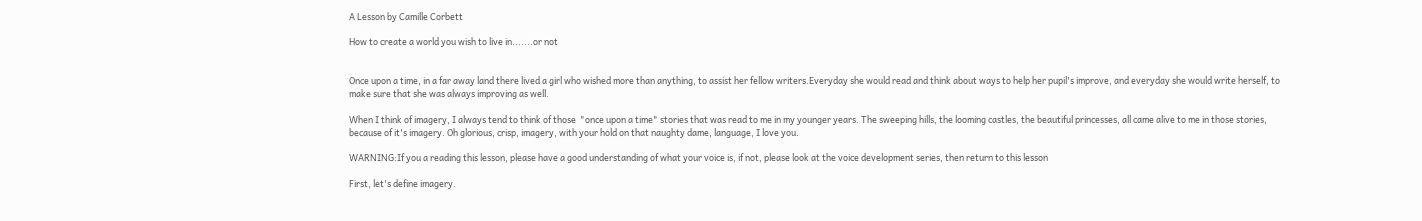A Lesson by Camille Corbett

How to create a world you wish to live in.......or not


Once upon a time, in a far away land there lived a girl who wished more than anything, to assist her fellow writers.Everyday she would read and think about ways to help her pupil's improve, and everyday she would write herself, to make sure that she was always improving as well.

When I think of imagery, I always tend to think of those  "once upon a time" stories that was read to me in my younger years. The sweeping hills, the looming castles, the beautiful princesses, all came alive to me in those stories, because of it's imagery. Oh glorious, crisp, imagery, with your hold on that naughty dame, language, I love you.

WARNING:If you a reading this lesson, please have a good understanding of what your voice is, if not, please look at the voice development series, then return to this lesson

First, let's define imagery.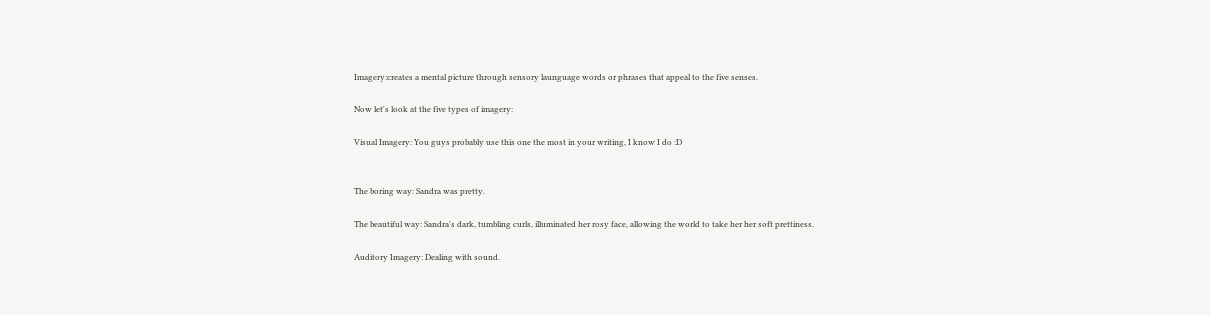Imagery:creates a mental picture through sensory launguage words or phrases that appeal to the five senses.

Now let's look at the five types of imagery:

Visual Imagery: You guys probably use this one the most in your writing, I know I do :D


The boring way: Sandra was pretty.

The beautiful way: Sandra's dark, tumbling curls, illuminated her rosy face, allowing the world to take her her soft prettiness.

Auditory Imagery: Dealing with sound.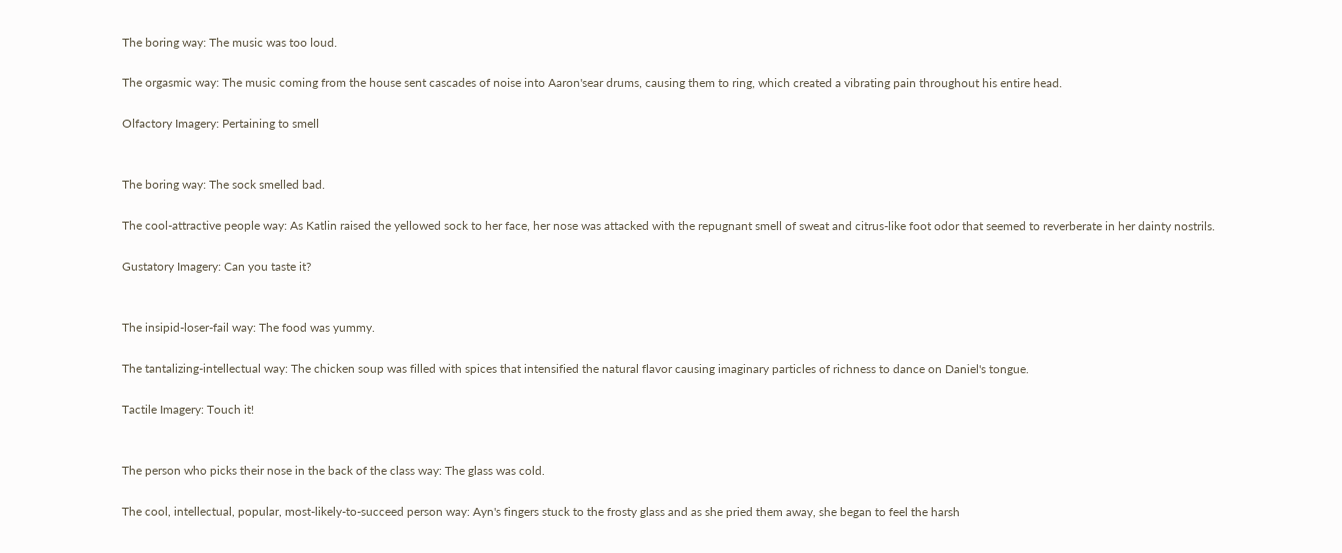The boring way: The music was too loud.

The orgasmic way: The music coming from the house sent cascades of noise into Aaron'sear drums, causing them to ring, which created a vibrating pain throughout his entire head.

Olfactory Imagery: Pertaining to smell


The boring way: The sock smelled bad.

The cool-attractive people way: As Katlin raised the yellowed sock to her face, her nose was attacked with the repugnant smell of sweat and citrus-like foot odor that seemed to reverberate in her dainty nostrils.

Gustatory Imagery: Can you taste it?


The insipid-loser-fail way: The food was yummy.

The tantalizing-intellectual way: The chicken soup was filled with spices that intensified the natural flavor causing imaginary particles of richness to dance on Daniel's tongue.

Tactile Imagery: Touch it!


The person who picks their nose in the back of the class way: The glass was cold.

The cool, intellectual, popular, most-likely-to-succeed person way: Ayn's fingers stuck to the frosty glass and as she pried them away, she began to feel the harsh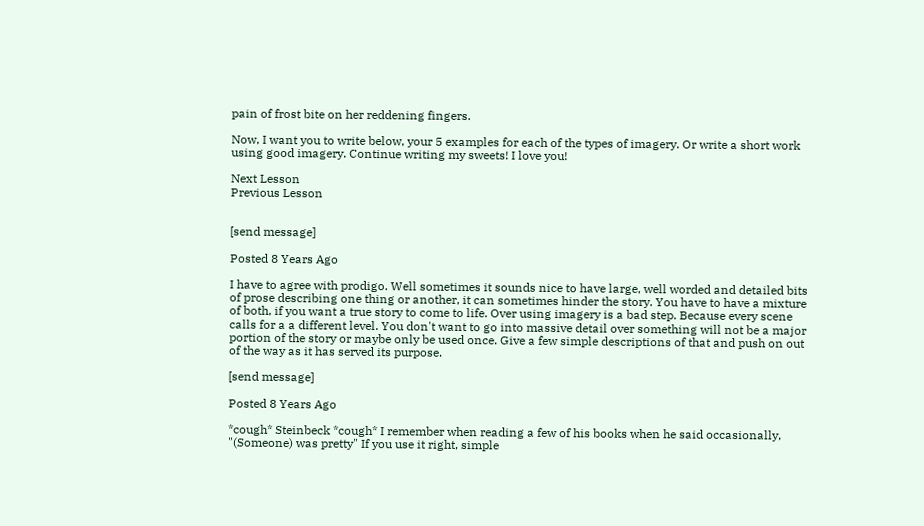pain of frost bite on her reddening fingers.

Now, I want you to write below, your 5 examples for each of the types of imagery. Or write a short work using good imagery. Continue writing my sweets! I love you!

Next Lesson
Previous Lesson


[send message]

Posted 8 Years Ago

I have to agree with prodigo. Well sometimes it sounds nice to have large, well worded and detailed bits of prose describing one thing or another, it can sometimes hinder the story. You have to have a mixture of both, if you want a true story to come to life. Over using imagery is a bad step. Because every scene calls for a a different level. You don't want to go into massive detail over something will not be a major portion of the story or maybe only be used once. Give a few simple descriptions of that and push on out of the way as it has served its purpose.

[send message]

Posted 8 Years Ago

*cough* Steinbeck *cough* I remember when reading a few of his books when he said occasionally, "(Someone) was pretty" If you use it right, simple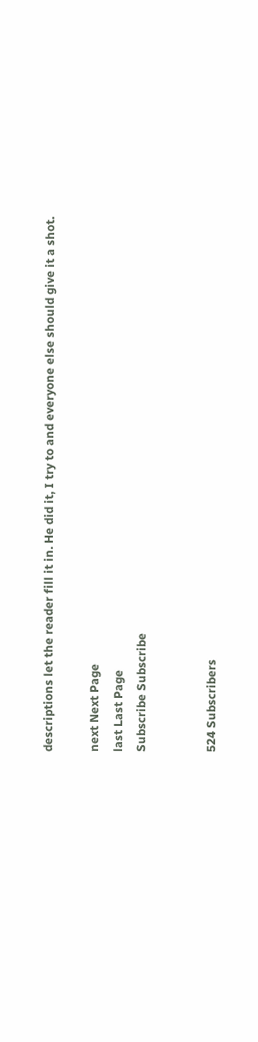descriptions let the reader fill it in. He did it, I try to and everyone else should give it a shot.

next Next Page
last Last Page
Subscribe Subscribe


524 Subscribers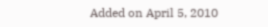Added on April 5, 2010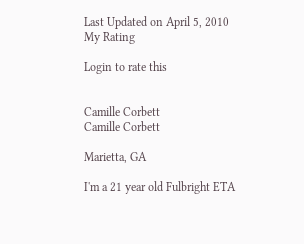Last Updated on April 5, 2010
My Rating

Login to rate this


Camille Corbett
Camille Corbett

Marietta, GA

I'm a 21 year old Fulbright ETA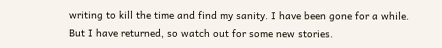writing to kill the time and find my sanity. I have been gone for a while. But I have returned, so watch out for some new stories.